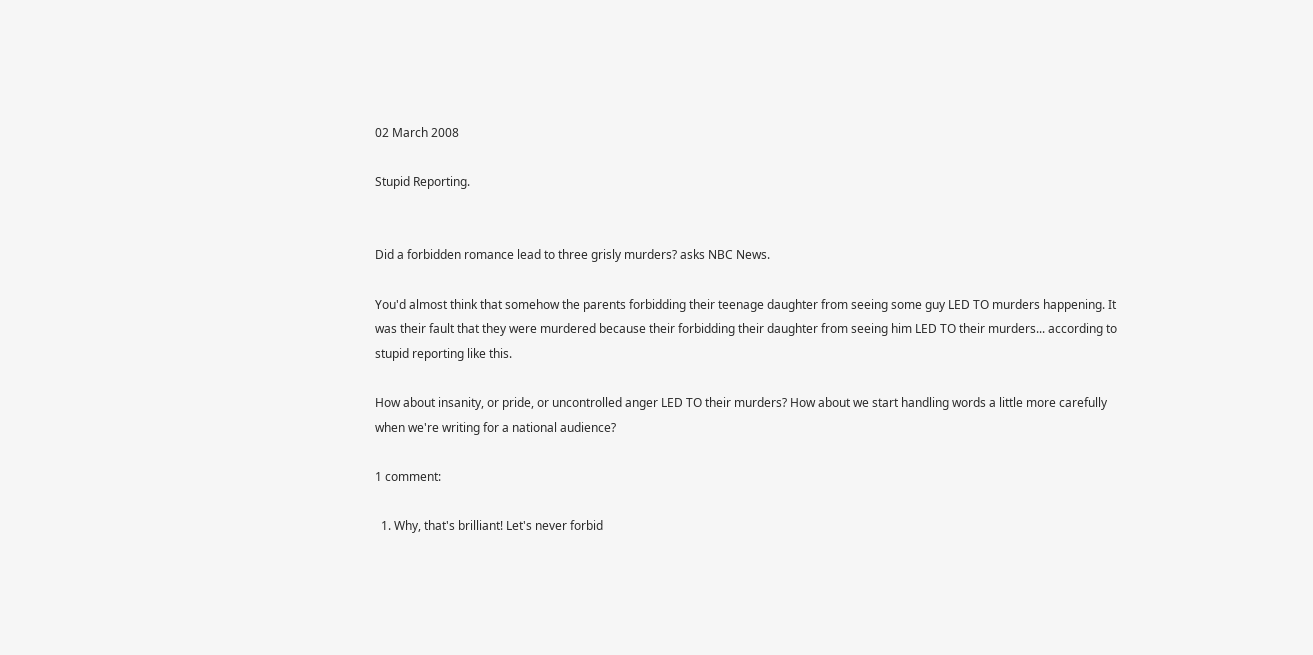02 March 2008

Stupid Reporting.


Did a forbidden romance lead to three grisly murders? asks NBC News.

You'd almost think that somehow the parents forbidding their teenage daughter from seeing some guy LED TO murders happening. It was their fault that they were murdered because their forbidding their daughter from seeing him LED TO their murders... according to stupid reporting like this.

How about insanity, or pride, or uncontrolled anger LED TO their murders? How about we start handling words a little more carefully when we're writing for a national audience?

1 comment:

  1. Why, that's brilliant! Let's never forbid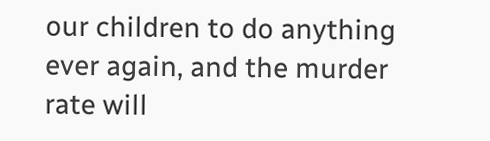our children to do anything ever again, and the murder rate will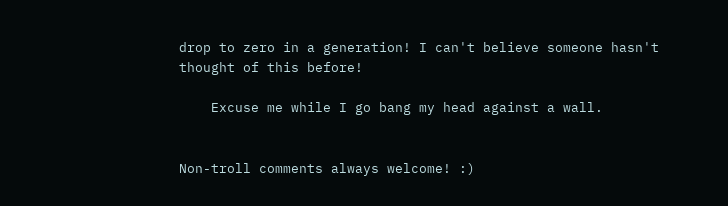drop to zero in a generation! I can't believe someone hasn't thought of this before!

    Excuse me while I go bang my head against a wall.


Non-troll comments always welcome! :)